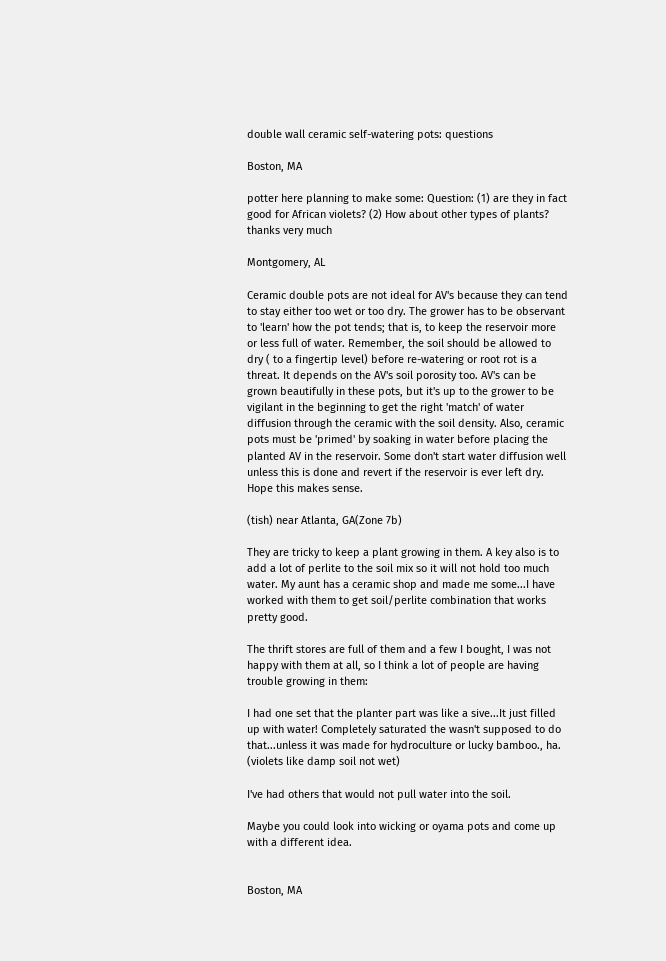double wall ceramic self-watering pots: questions

Boston, MA

potter here planning to make some: Question: (1) are they in fact good for African violets? (2) How about other types of plants?
thanks very much

Montgomery, AL

Ceramic double pots are not ideal for AV's because they can tend to stay either too wet or too dry. The grower has to be observant to 'learn' how the pot tends; that is, to keep the reservoir more or less full of water. Remember, the soil should be allowed to dry ( to a fingertip level) before re-watering or root rot is a threat. It depends on the AV's soil porosity too. AV's can be grown beautifully in these pots, but it's up to the grower to be vigilant in the beginning to get the right 'match' of water diffusion through the ceramic with the soil density. Also, ceramic pots must be 'primed' by soaking in water before placing the planted AV in the reservoir. Some don't start water diffusion well unless this is done and revert if the reservoir is ever left dry. Hope this makes sense.

(tish) near Atlanta, GA(Zone 7b)

They are tricky to keep a plant growing in them. A key also is to add a lot of perlite to the soil mix so it will not hold too much water. My aunt has a ceramic shop and made me some...I have worked with them to get soil/perlite combination that works pretty good.

The thrift stores are full of them and a few I bought, I was not happy with them at all, so I think a lot of people are having trouble growing in them:

I had one set that the planter part was like a sive...It just filled up with water! Completely saturated the wasn't supposed to do that...unless it was made for hydroculture or lucky bamboo., ha. (violets like damp soil not wet)

I've had others that would not pull water into the soil.

Maybe you could look into wicking or oyama pots and come up with a different idea.


Boston, MA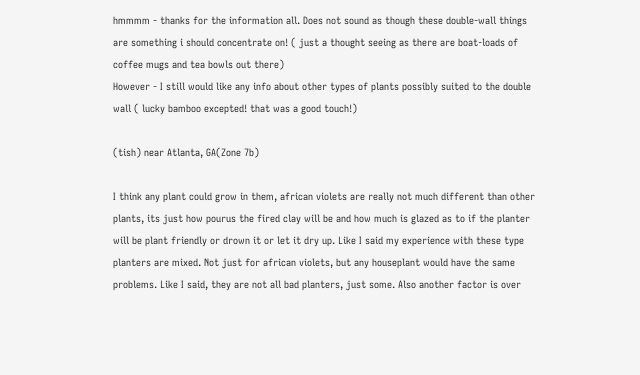hmmmm - thanks for the information all. Does not sound as though these double-wall things are something i should concentrate on! ( just a thought seeing as there are boat-loads of coffee mugs and tea bowls out there)
However - I still would like any info about other types of plants possibly suited to the double wall ( lucky bamboo excepted! that was a good touch!)

(tish) near Atlanta, GA(Zone 7b)

I think any plant could grow in them, african violets are really not much different than other plants, its just how pourus the fired clay will be and how much is glazed as to if the planter will be plant friendly or drown it or let it dry up. Like I said my experience with these type planters are mixed. Not just for african violets, but any houseplant would have the same problems. Like I said, they are not all bad planters, just some. Also another factor is over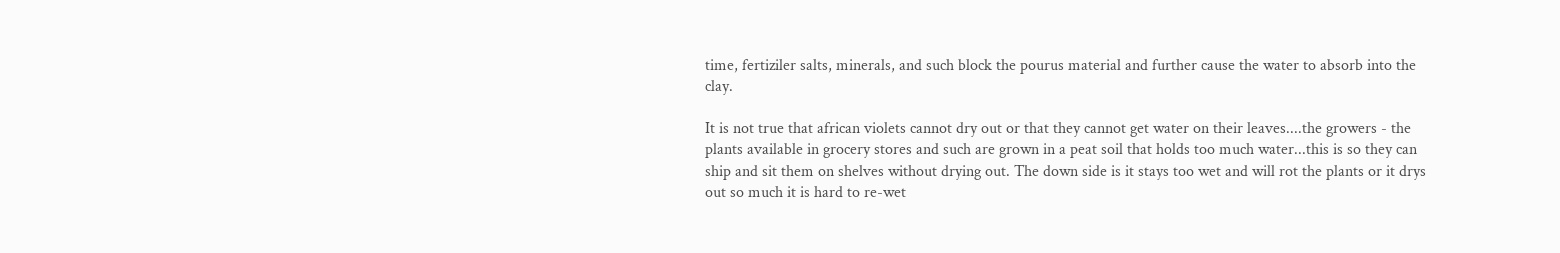time, fertiziler salts, minerals, and such block the pourus material and further cause the water to absorb into the clay.

It is not true that african violets cannot dry out or that they cannot get water on their leaves....the growers - the plants available in grocery stores and such are grown in a peat soil that holds too much water...this is so they can ship and sit them on shelves without drying out. The down side is it stays too wet and will rot the plants or it drys out so much it is hard to re-wet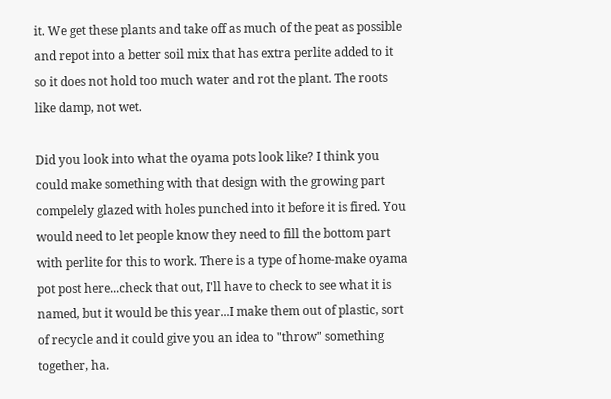it. We get these plants and take off as much of the peat as possible and repot into a better soil mix that has extra perlite added to it so it does not hold too much water and rot the plant. The roots like damp, not wet.

Did you look into what the oyama pots look like? I think you could make something with that design with the growing part compelely glazed with holes punched into it before it is fired. You would need to let people know they need to fill the bottom part with perlite for this to work. There is a type of home-make oyama pot post here...check that out, I'll have to check to see what it is named, but it would be this year...I make them out of plastic, sort of recycle and it could give you an idea to "throw" something together, ha.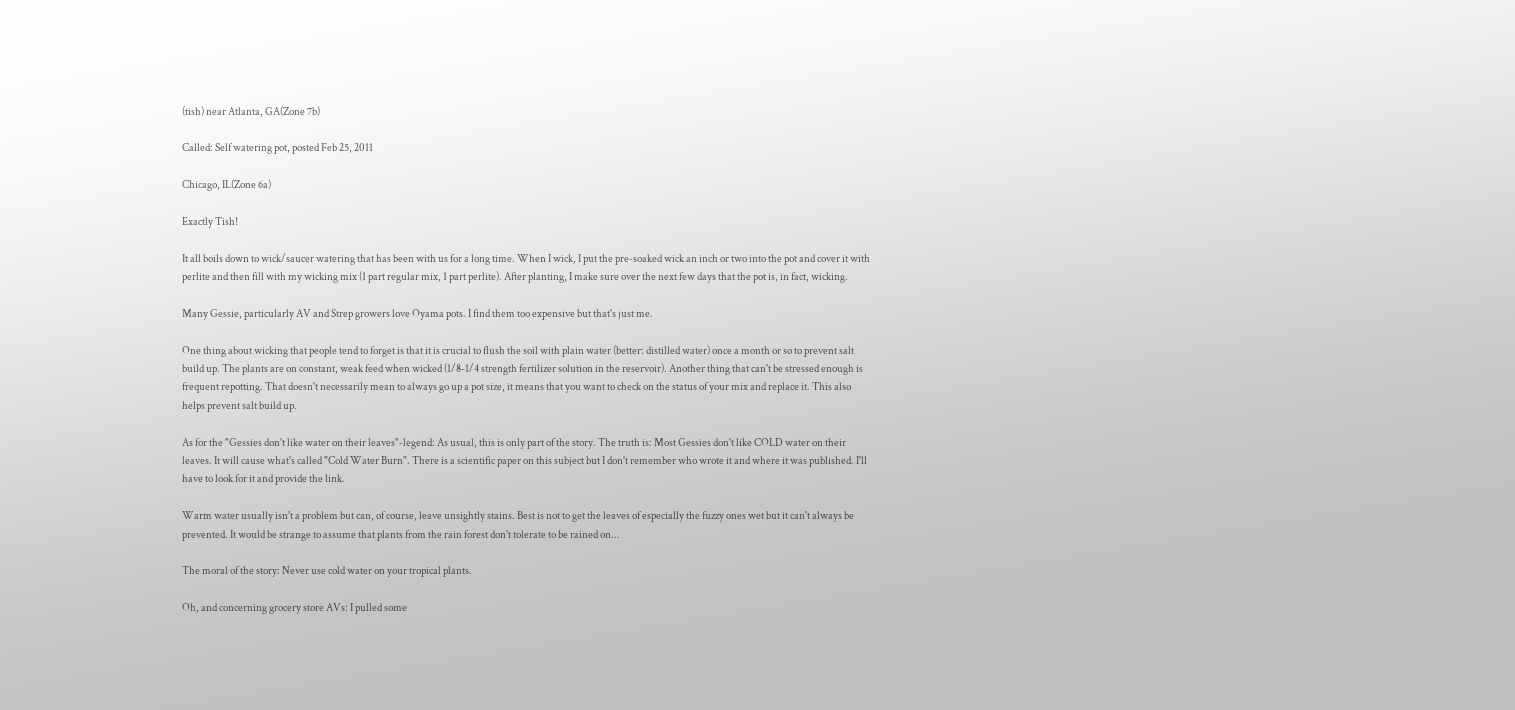(tish) near Atlanta, GA(Zone 7b)

Called: Self watering pot, posted Feb 25, 2011

Chicago, IL(Zone 6a)

Exactly Tish!

It all boils down to wick/saucer watering that has been with us for a long time. When I wick, I put the pre-soaked wick an inch or two into the pot and cover it with perlite and then fill with my wicking mix (1 part regular mix, 1 part perlite). After planting, I make sure over the next few days that the pot is, in fact, wicking.

Many Gessie, particularly AV and Strep growers love Oyama pots. I find them too expensive but that's just me.

One thing about wicking that people tend to forget is that it is crucial to flush the soil with plain water (better: distilled water) once a month or so to prevent salt build up. The plants are on constant, weak feed when wicked (1/8-1/4 strength fertilizer solution in the reservoir). Another thing that can't be stressed enough is frequent repotting. That doesn't necessarily mean to always go up a pot size, it means that you want to check on the status of your mix and replace it. This also helps prevent salt build up.

As for the "Gessies don't like water on their leaves"-legend: As usual, this is only part of the story. The truth is: Most Gessies don't like COLD water on their leaves. It will cause what's called "Cold Water Burn". There is a scientific paper on this subject but I don't remember who wrote it and where it was published. I'll have to look for it and provide the link.

Warm water usually isn't a problem but can, of course, leave unsightly stains. Best is not to get the leaves of especially the fuzzy ones wet but it can't always be prevented. It would be strange to assume that plants from the rain forest don't tolerate to be rained on...

The moral of the story: Never use cold water on your tropical plants.

Oh, and concerning grocery store AVs: I pulled some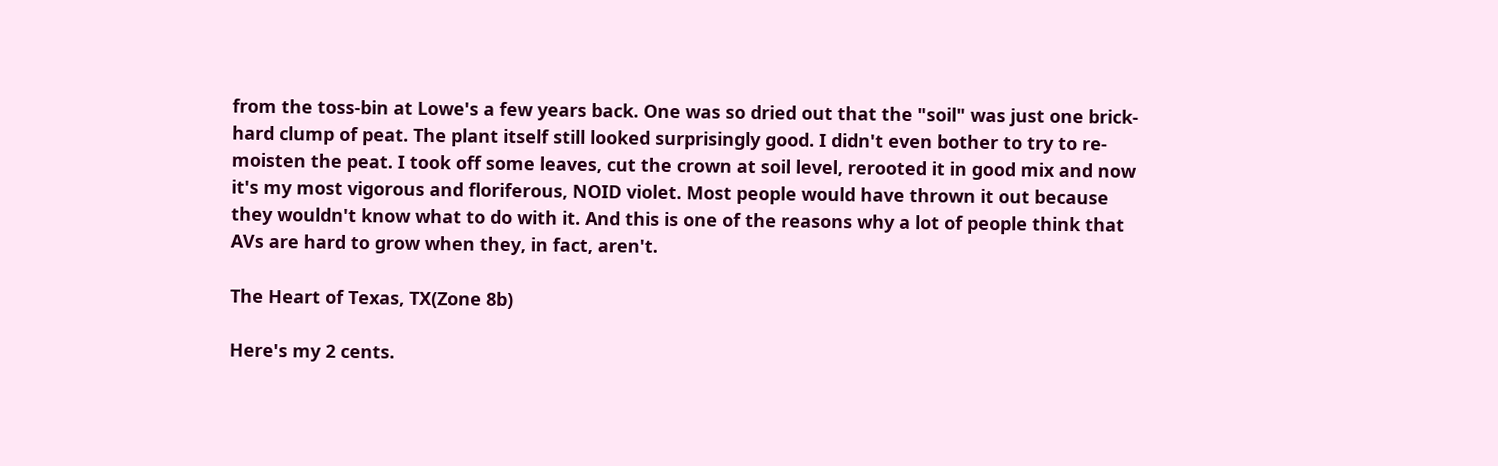from the toss-bin at Lowe's a few years back. One was so dried out that the "soil" was just one brick-hard clump of peat. The plant itself still looked surprisingly good. I didn't even bother to try to re-moisten the peat. I took off some leaves, cut the crown at soil level, rerooted it in good mix and now it's my most vigorous and floriferous, NOID violet. Most people would have thrown it out because they wouldn't know what to do with it. And this is one of the reasons why a lot of people think that AVs are hard to grow when they, in fact, aren't.

The Heart of Texas, TX(Zone 8b)

Here's my 2 cents.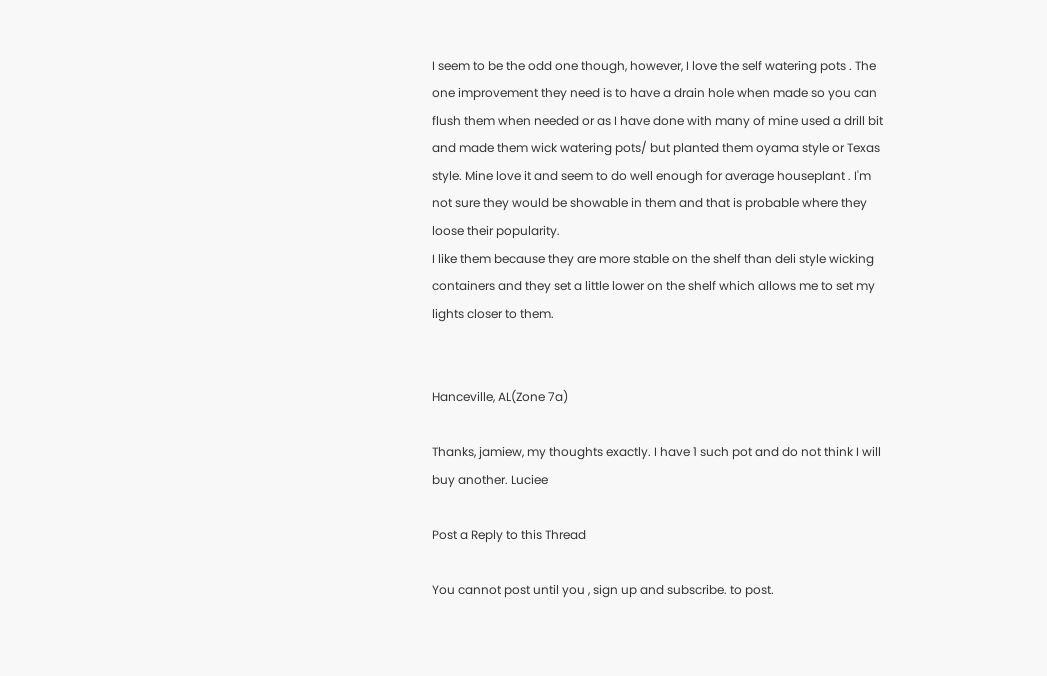I seem to be the odd one though, however, I love the self watering pots . The one improvement they need is to have a drain hole when made so you can flush them when needed or as I have done with many of mine used a drill bit and made them wick watering pots/ but planted them oyama style or Texas style. Mine love it and seem to do well enough for average houseplant . I'm not sure they would be showable in them and that is probable where they loose their popularity.
I like them because they are more stable on the shelf than deli style wicking containers and they set a little lower on the shelf which allows me to set my lights closer to them.


Hanceville, AL(Zone 7a)

Thanks, jamiew, my thoughts exactly. I have 1 such pot and do not think I will buy another. Luciee

Post a Reply to this Thread

You cannot post until you , sign up and subscribe. to post.